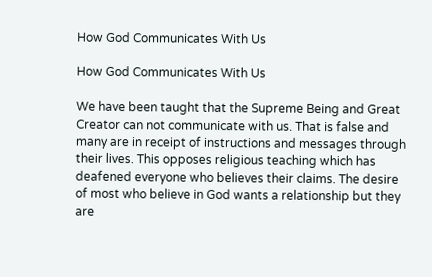How God Communicates With Us

How God Communicates With Us

We have been taught that the Supreme Being and Great Creator can not communicate with us. That is false and many are in receipt of instructions and messages through their lives. This opposes religious teaching which has deafened everyone who believes their claims. The desire of most who believe in God wants a relationship but they are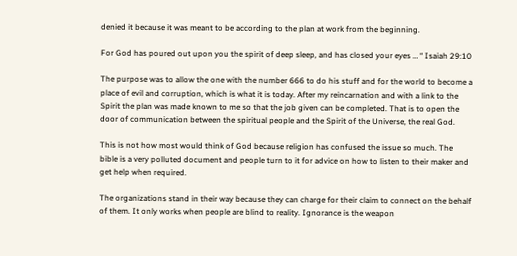denied it because it was meant to be according to the plan at work from the beginning.

For God has poured out upon you the spirit of deep sleep, and has closed your eyes … “ Isaiah 29:10

The purpose was to allow the one with the number 666 to do his stuff and for the world to become a place of evil and corruption, which is what it is today. After my reincarnation and with a link to the Spirit the plan was made known to me so that the job given can be completed. That is to open the door of communication between the spiritual people and the Spirit of the Universe, the real God.

This is not how most would think of God because religion has confused the issue so much. The bible is a very polluted document and people turn to it for advice on how to listen to their maker and get help when required.

The organizations stand in their way because they can charge for their claim to connect on the behalf of them. It only works when people are blind to reality. Ignorance is the weapon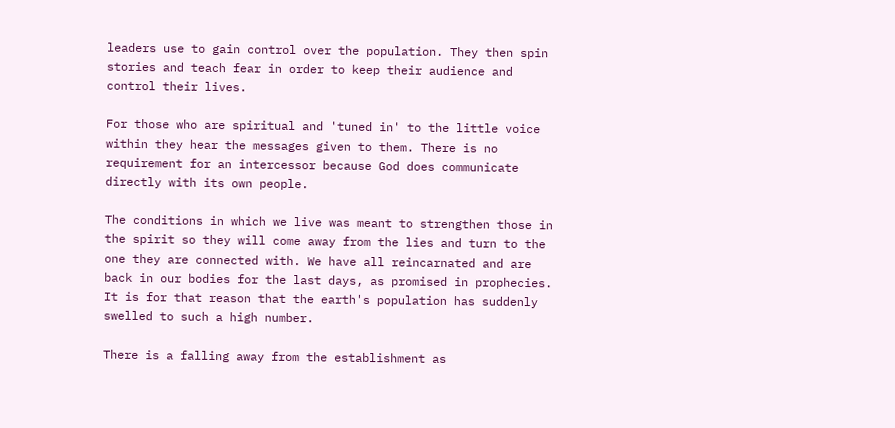leaders use to gain control over the population. They then spin stories and teach fear in order to keep their audience and control their lives.

For those who are spiritual and 'tuned in' to the little voice within they hear the messages given to them. There is no requirement for an intercessor because God does communicate directly with its own people.

The conditions in which we live was meant to strengthen those in the spirit so they will come away from the lies and turn to the one they are connected with. We have all reincarnated and are back in our bodies for the last days, as promised in prophecies. It is for that reason that the earth's population has suddenly swelled to such a high number.

There is a falling away from the establishment as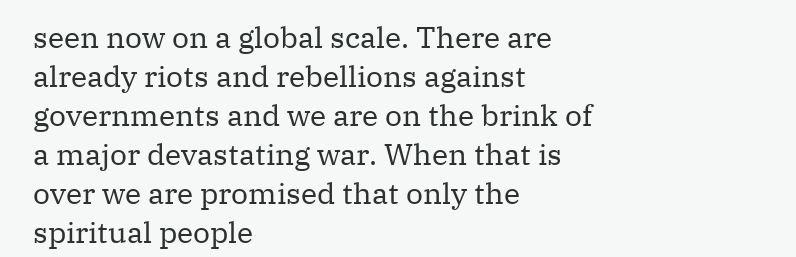seen now on a global scale. There are already riots and rebellions against governments and we are on the brink of a major devastating war. When that is over we are promised that only the spiritual people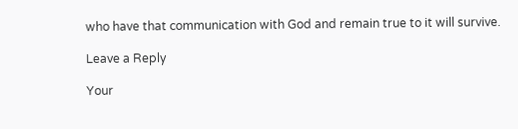who have that communication with God and remain true to it will survive.

Leave a Reply

Your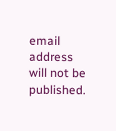email address will not be published.